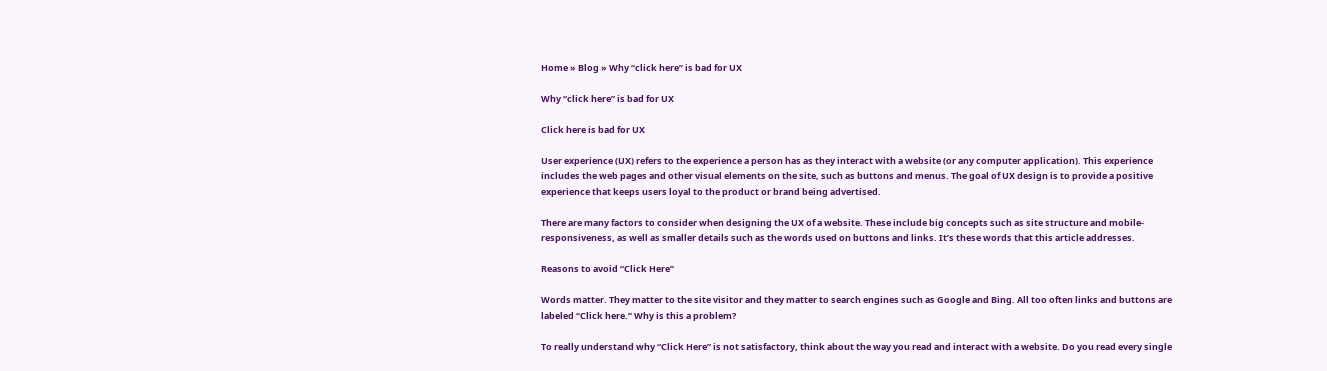Home » Blog » Why “click here” is bad for UX

Why “click here” is bad for UX

Click here is bad for UX

User experience (UX) refers to the experience a person has as they interact with a website (or any computer application). This experience includes the web pages and other visual elements on the site, such as buttons and menus. The goal of UX design is to provide a positive experience that keeps users loyal to the product or brand being advertised.

There are many factors to consider when designing the UX of a website. These include big concepts such as site structure and mobile-responsiveness, as well as smaller details such as the words used on buttons and links. It’s these words that this article addresses.

Reasons to avoid “Click Here”

Words matter. They matter to the site visitor and they matter to search engines such as Google and Bing. All too often links and buttons are labeled “Click here.” Why is this a problem?

To really understand why “Click Here” is not satisfactory, think about the way you read and interact with a website. Do you read every single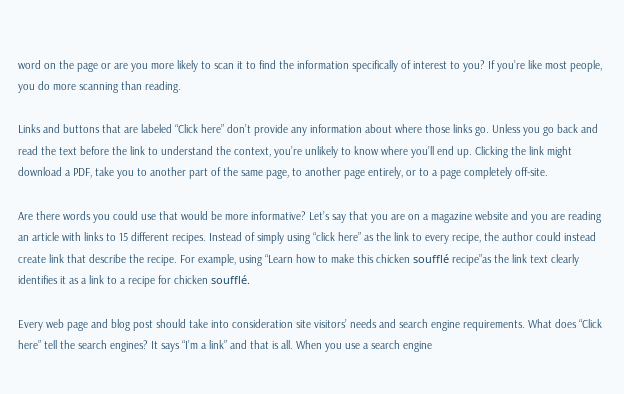word on the page or are you more likely to scan it to find the information specifically of interest to you? If you’re like most people, you do more scanning than reading.

Links and buttons that are labeled “Click here” don’t provide any information about where those links go. Unless you go back and read the text before the link to understand the context, you’re unlikely to know where you’ll end up. Clicking the link might download a PDF, take you to another part of the same page, to another page entirely, or to a page completely off-site.

Are there words you could use that would be more informative? Let’s say that you are on a magazine website and you are reading an article with links to 15 different recipes. Instead of simply using “click here” as the link to every recipe, the author could instead create link that describe the recipe. For example, using “Learn how to make this chicken soufflé recipe”as the link text clearly identifies it as a link to a recipe for chicken soufflé.

Every web page and blog post should take into consideration site visitors’ needs and search engine requirements. What does “Click here” tell the search engines? It says “I’m a link” and that is all. When you use a search engine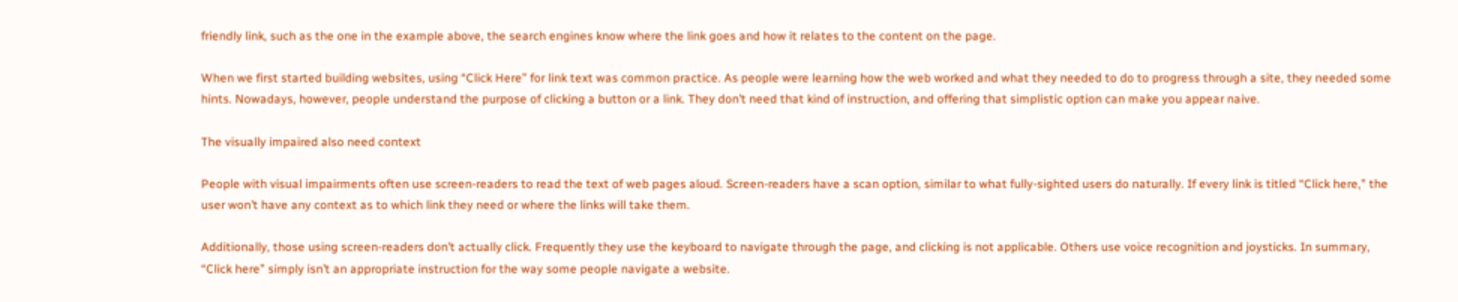friendly link, such as the one in the example above, the search engines know where the link goes and how it relates to the content on the page.

When we first started building websites, using “Click Here” for link text was common practice. As people were learning how the web worked and what they needed to do to progress through a site, they needed some hints. Nowadays, however, people understand the purpose of clicking a button or a link. They don’t need that kind of instruction, and offering that simplistic option can make you appear naive.

The visually impaired also need context

People with visual impairments often use screen-readers to read the text of web pages aloud. Screen-readers have a scan option, similar to what fully-sighted users do naturally. If every link is titled “Click here,” the user won’t have any context as to which link they need or where the links will take them.

Additionally, those using screen-readers don’t actually click. Frequently they use the keyboard to navigate through the page, and clicking is not applicable. Others use voice recognition and joysticks. In summary, “Click here” simply isn’t an appropriate instruction for the way some people navigate a website.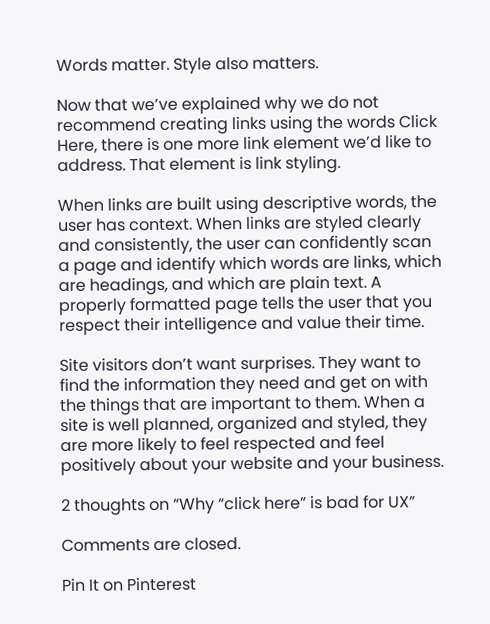Words matter. Style also matters.

Now that we’ve explained why we do not recommend creating links using the words Click Here, there is one more link element we’d like to address. That element is link styling.

When links are built using descriptive words, the user has context. When links are styled clearly and consistently, the user can confidently scan a page and identify which words are links, which are headings, and which are plain text. A properly formatted page tells the user that you respect their intelligence and value their time.

Site visitors don’t want surprises. They want to find the information they need and get on with the things that are important to them. When a site is well planned, organized and styled, they are more likely to feel respected and feel positively about your website and your business.

2 thoughts on “Why “click here” is bad for UX”

Comments are closed.

Pin It on Pinterest